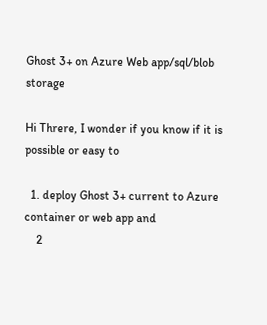Ghost 3+ on Azure Web app/sql/blob storage

Hi Threre, I wonder if you know if it is possible or easy to

  1. deploy Ghost 3+ current to Azure container or web app and
    2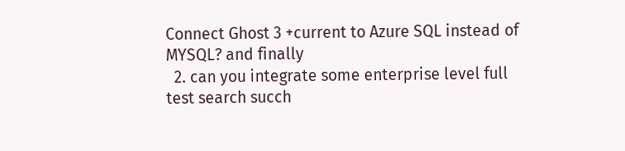Connect Ghost 3 +current to Azure SQL instead of MYSQL? and finally
  2. can you integrate some enterprise level full test search succh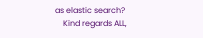as elastic search?
    Kind regards ALL,